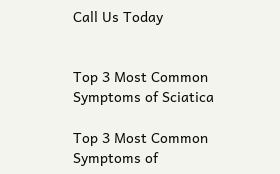Call Us Today


Top 3 Most Common Symptoms of Sciatica

Top 3 Most Common Symptoms of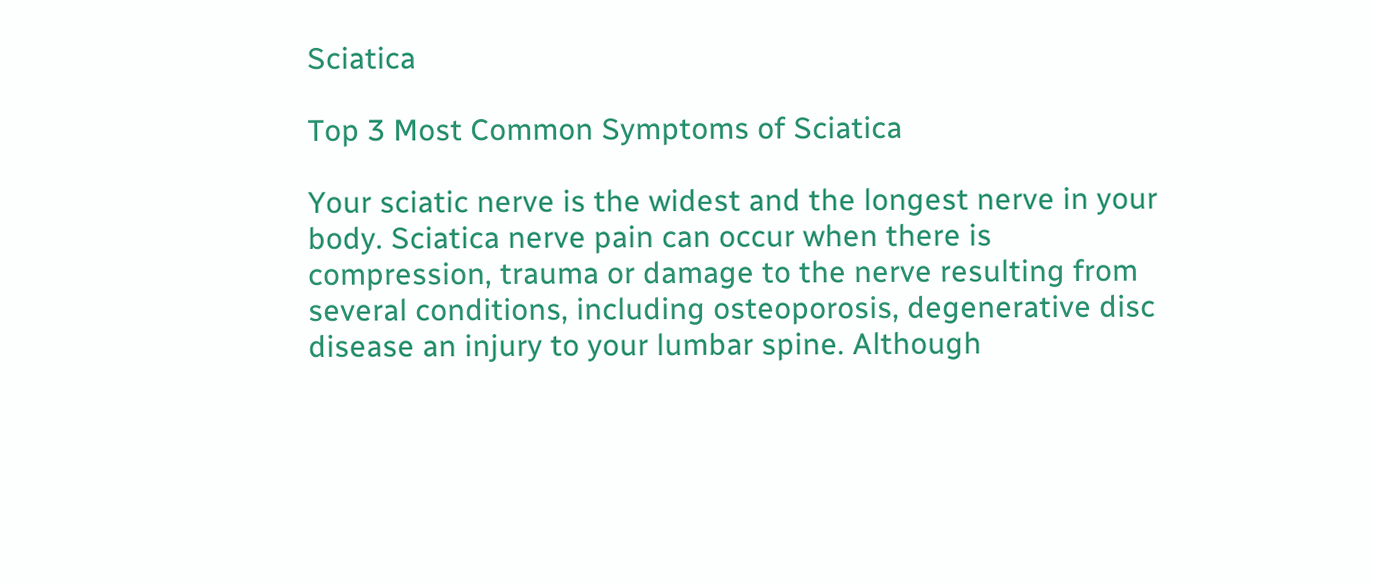Sciatica

Top 3 Most Common Symptoms of Sciatica

Your sciatic nerve is the widest and the longest nerve in your body. Sciatica nerve pain can occur when there is compression, trauma or damage to the nerve resulting from several conditions, including osteoporosis, degenerative disc disease an injury to your lumbar spine. Although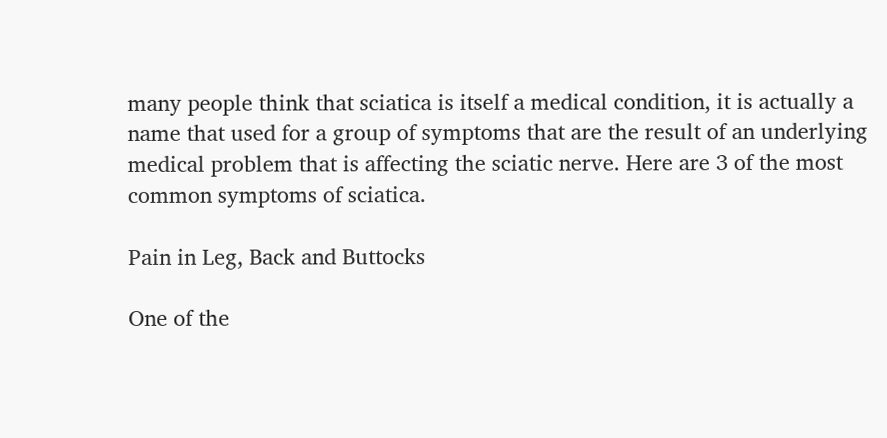many people think that sciatica is itself a medical condition, it is actually a name that used for a group of symptoms that are the result of an underlying medical problem that is affecting the sciatic nerve. Here are 3 of the most common symptoms of sciatica.

Pain in Leg, Back and Buttocks

One of the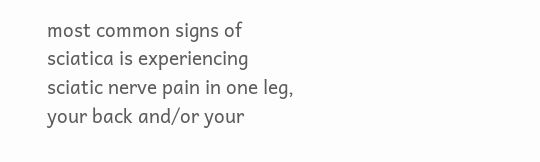most common signs of sciatica is experiencing sciatic nerve pain in one leg, your back and/or your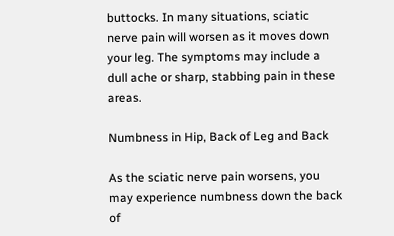buttocks. In many situations, sciatic nerve pain will worsen as it moves down your leg. The symptoms may include a dull ache or sharp, stabbing pain in these areas.

Numbness in Hip, Back of Leg and Back

As the sciatic nerve pain worsens, you may experience numbness down the back of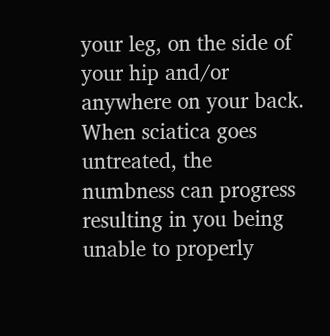your leg, on the side of your hip and/or anywhere on your back. When sciatica goes untreated, the numbness can progress resulting in you being unable to properly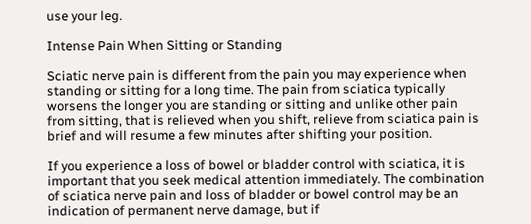use your leg.

Intense Pain When Sitting or Standing

Sciatic nerve pain is different from the pain you may experience when standing or sitting for a long time. The pain from sciatica typically worsens the longer you are standing or sitting and unlike other pain from sitting, that is relieved when you shift, relieve from sciatica pain is brief and will resume a few minutes after shifting your position.

If you experience a loss of bowel or bladder control with sciatica, it is important that you seek medical attention immediately. The combination of sciatica nerve pain and loss of bladder or bowel control may be an indication of permanent nerve damage, but if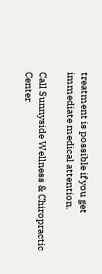treatment is possible if you get immediate medical attention.

Call Sunnyside Wellness & Chiropractic Center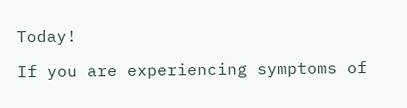Today!

If you are experiencing symptoms of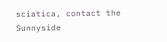sciatica, contact the Sunnyside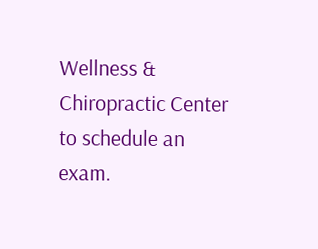Wellness & Chiropractic Center to schedule an exam.